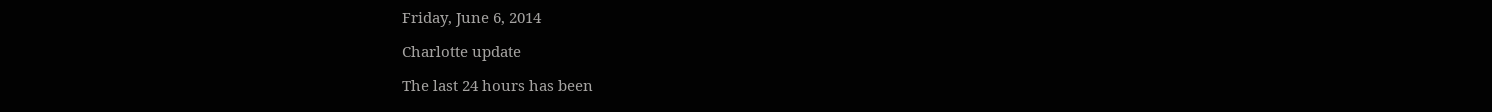Friday, June 6, 2014

Charlotte update

The last 24 hours has been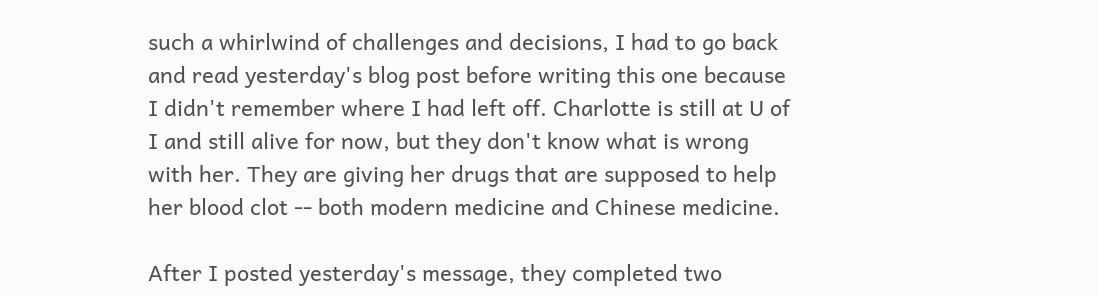such a whirlwind of challenges and decisions, I had to go back and read yesterday's blog post before writing this one because I didn't remember where I had left off. Charlotte is still at U of I and still alive for now, but they don't know what is wrong with her. They are giving her drugs that are supposed to help her blood clot -- both modern medicine and Chinese medicine.

After I posted yesterday's message, they completed two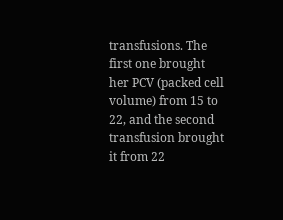transfusions. The first one brought her PCV (packed cell volume) from 15 to 22, and the second transfusion brought it from 22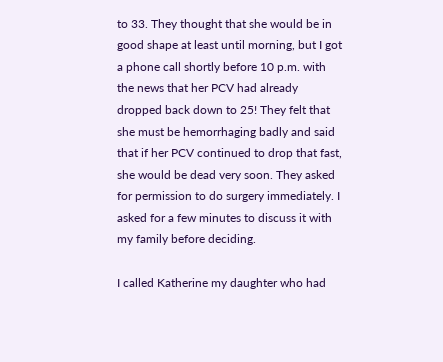to 33. They thought that she would be in good shape at least until morning, but I got a phone call shortly before 10 p.m. with the news that her PCV had already dropped back down to 25! They felt that she must be hemorrhaging badly and said that if her PCV continued to drop that fast, she would be dead very soon. They asked for permission to do surgery immediately. I asked for a few minutes to discuss it with my family before deciding.

I called Katherine my daughter who had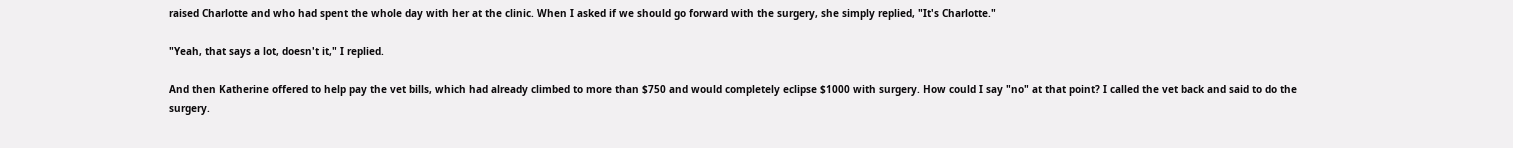raised Charlotte and who had spent the whole day with her at the clinic. When I asked if we should go forward with the surgery, she simply replied, "It's Charlotte."

"Yeah, that says a lot, doesn't it," I replied.

And then Katherine offered to help pay the vet bills, which had already climbed to more than $750 and would completely eclipse $1000 with surgery. How could I say "no" at that point? I called the vet back and said to do the surgery.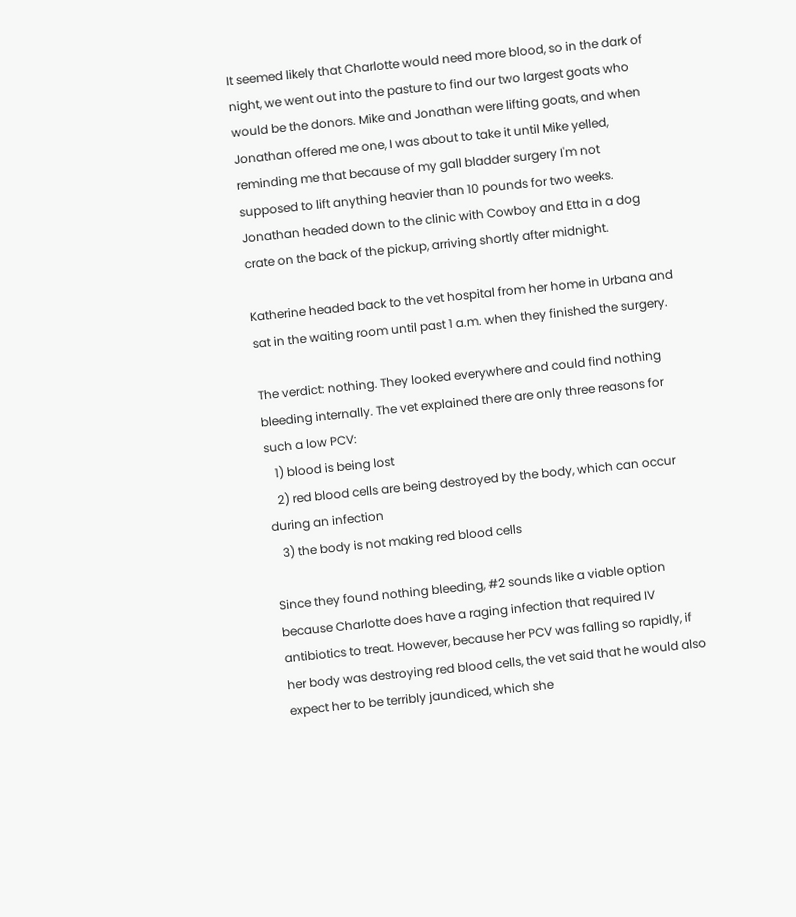It seemed likely that Charlotte would need more blood, so in the dark of night, we went out into the pasture to find our two largest goats who would be the donors. Mike and Jonathan were lifting goats, and when Jonathan offered me one, I was about to take it until Mike yelled, reminding me that because of my gall bladder surgery I'm not supposed to lift anything heavier than 10 pounds for two weeks. Jonathan headed down to the clinic with Cowboy and Etta in a dog crate on the back of the pickup, arriving shortly after midnight.

Katherine headed back to the vet hospital from her home in Urbana and sat in the waiting room until past 1 a.m. when they finished the surgery.

The verdict: nothing. They looked everywhere and could find nothing bleeding internally. The vet explained there are only three reasons for such a low PCV:
   1) blood is being lost
   2) red blood cells are being destroyed by the body, which can occur during an infection
   3) the body is not making red blood cells

Since they found nothing bleeding, #2 sounds like a viable option because Charlotte does have a raging infection that required IV antibiotics to treat. However, because her PCV was falling so rapidly, if her body was destroying red blood cells, the vet said that he would also expect her to be terribly jaundiced, which she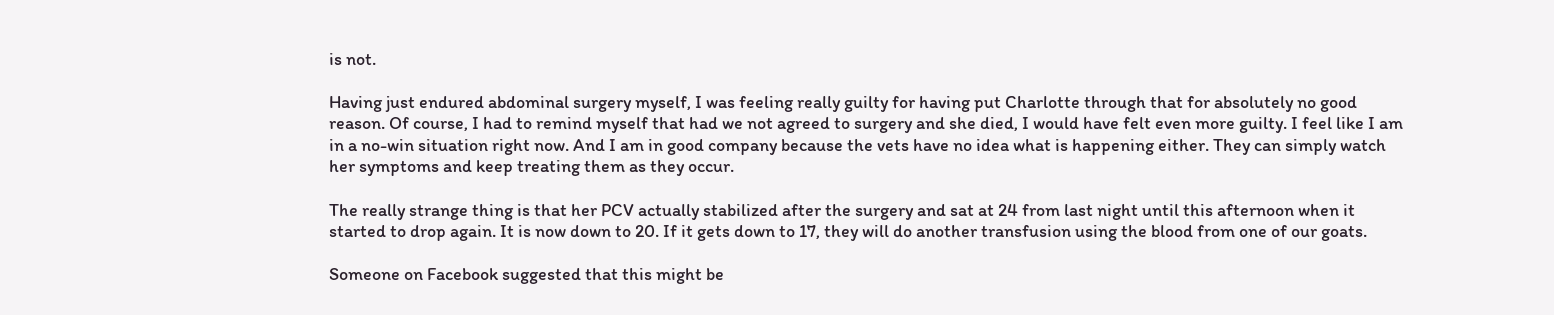is not.

Having just endured abdominal surgery myself, I was feeling really guilty for having put Charlotte through that for absolutely no good reason. Of course, I had to remind myself that had we not agreed to surgery and she died, I would have felt even more guilty. I feel like I am in a no-win situation right now. And I am in good company because the vets have no idea what is happening either. They can simply watch her symptoms and keep treating them as they occur.

The really strange thing is that her PCV actually stabilized after the surgery and sat at 24 from last night until this afternoon when it started to drop again. It is now down to 20. If it gets down to 17, they will do another transfusion using the blood from one of our goats.

Someone on Facebook suggested that this might be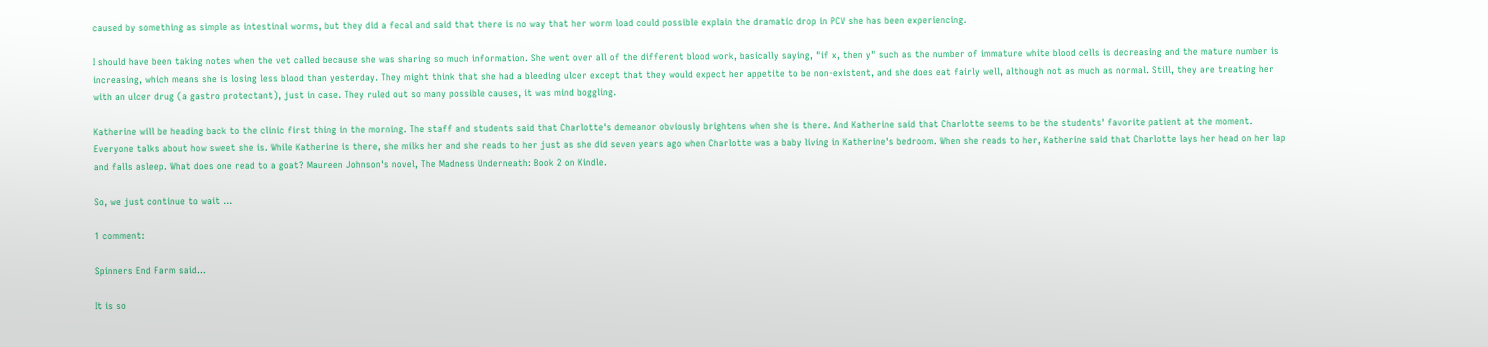caused by something as simple as intestinal worms, but they did a fecal and said that there is no way that her worm load could possible explain the dramatic drop in PCV she has been experiencing.

I should have been taking notes when the vet called because she was sharing so much information. She went over all of the different blood work, basically saying, "if x, then y" such as the number of immature white blood cells is decreasing and the mature number is increasing, which means she is losing less blood than yesterday. They might think that she had a bleeding ulcer except that they would expect her appetite to be non-existent, and she does eat fairly well, although not as much as normal. Still, they are treating her with an ulcer drug (a gastro protectant), just in case. They ruled out so many possible causes, it was mind boggling.

Katherine will be heading back to the clinic first thing in the morning. The staff and students said that Charlotte's demeanor obviously brightens when she is there. And Katherine said that Charlotte seems to be the students' favorite patient at the moment. Everyone talks about how sweet she is. While Katherine is there, she milks her and she reads to her just as she did seven years ago when Charlotte was a baby living in Katherine's bedroom. When she reads to her, Katherine said that Charlotte lays her head on her lap and falls asleep. What does one read to a goat? Maureen Johnson's novel, The Madness Underneath: Book 2 on Kindle.

So, we just continue to wait ...

1 comment:

Spinners End Farm said...

It is so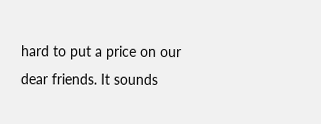hard to put a price on our dear friends. It sounds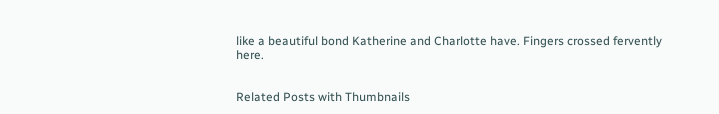like a beautiful bond Katherine and Charlotte have. Fingers crossed fervently here.


Related Posts with Thumbnails